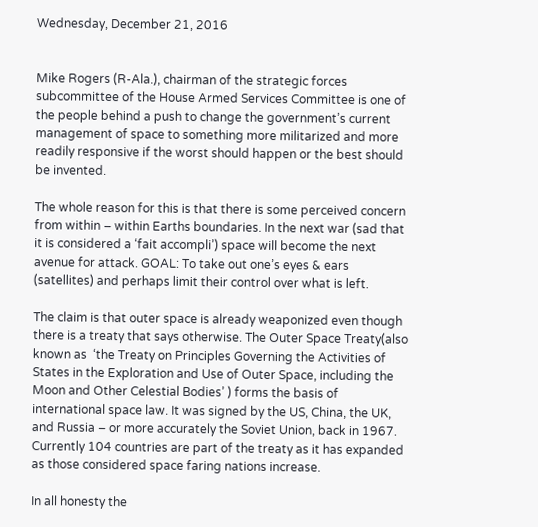Wednesday, December 21, 2016


Mike Rogers (R-Ala.), chairman of the strategic forces subcommittee of the House Armed Services Committee is one of the people behind a push to change the government’s current management of space to something more militarized and more readily responsive if the worst should happen or the best should be invented.

The whole reason for this is that there is some perceived concern from within – within Earths boundaries. In the next war (sad that it is considered a ‘fait accompli’) space will become the next avenue for attack. GOAL: To take out one’s eyes & ears (satellites) and perhaps limit their control over what is left.

The claim is that outer space is already weaponized even though there is a treaty that says otherwise. The Outer Space Treaty(also known as  ‘the Treaty on Principles Governing the Activities of States in the Exploration and Use of Outer Space, including the Moon and Other Celestial Bodies’ ) forms the basis of international space law. It was signed by the US, China, the UK, and Russia – or more accurately the Soviet Union, back in 1967. Currently 104 countries are part of the treaty as it has expanded as those considered space faring nations increase.

In all honesty the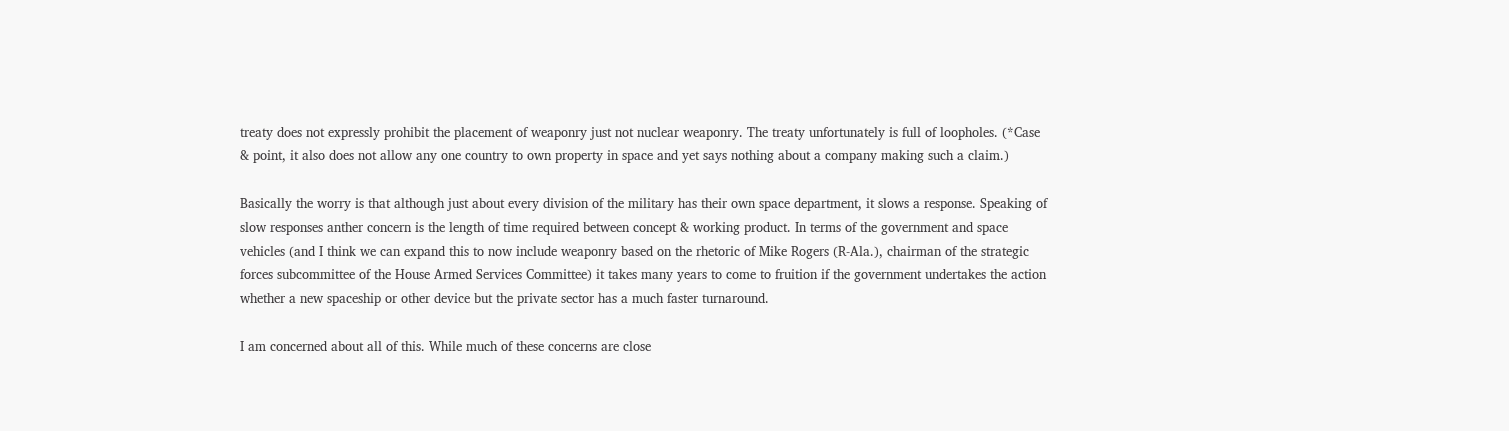treaty does not expressly prohibit the placement of weaponry just not nuclear weaponry. The treaty unfortunately is full of loopholes. (*Case & point, it also does not allow any one country to own property in space and yet says nothing about a company making such a claim.)

Basically the worry is that although just about every division of the military has their own space department, it slows a response. Speaking of slow responses anther concern is the length of time required between concept & working product. In terms of the government and space vehicles (and I think we can expand this to now include weaponry based on the rhetoric of Mike Rogers (R-Ala.), chairman of the strategic forces subcommittee of the House Armed Services Committee) it takes many years to come to fruition if the government undertakes the action whether a new spaceship or other device but the private sector has a much faster turnaround.

I am concerned about all of this. While much of these concerns are close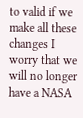to valid if we make all these changes I worry that we will no longer have a NASA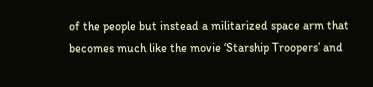of the people but instead a militarized space arm that becomes much like the movie ‘Starship Troopers’ and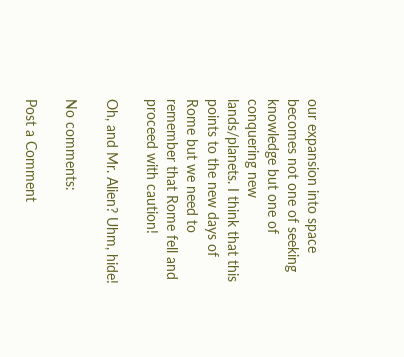our expansion into space becomes not one of seeking knowledge but one of conquering new lands/planets. I think that this points to the new days of Rome but we need to remember that Rome fell and proceed with caution!

Oh, and Mr. Alien? Uhm, hide!

No comments:

Post a Comment